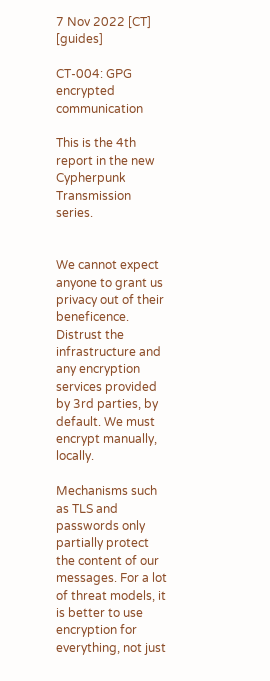7 Nov 2022 [CT] [guides]

CT-004: GPG encrypted communication

This is the 4th report in the new Cypherpunk Transmission series.


We cannot expect anyone to grant us privacy out of their beneficence. Distrust the infrastructure and any encryption services provided by 3rd parties, by default. We must encrypt manually, locally.

Mechanisms such as TLS and passwords only partially protect the content of our messages. For a lot of threat models, it is better to use encryption for everything, not just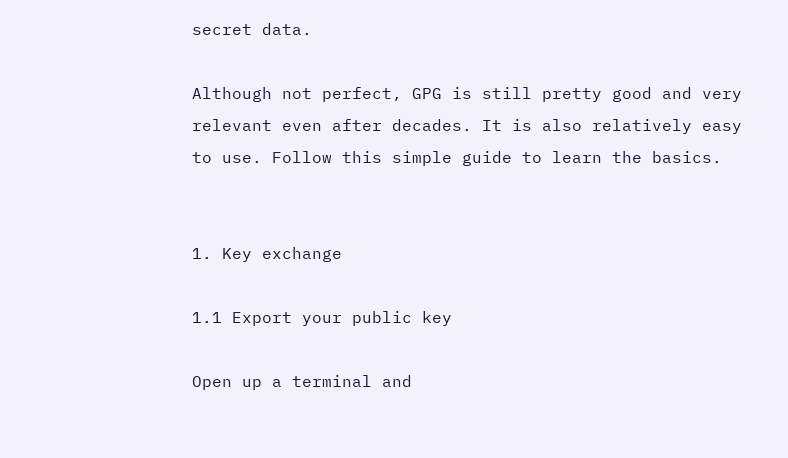secret data.

Although not perfect, GPG is still pretty good and very relevant even after decades. It is also relatively easy to use. Follow this simple guide to learn the basics.


1. Key exchange

1.1 Export your public key

Open up a terminal and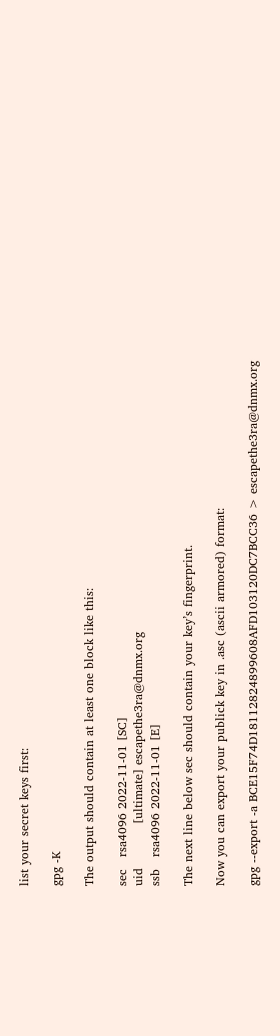list your secret keys first:

gpg -K

The output should contain at least one block like this:

sec   rsa4096 2022-11-01 [SC]
uid           [ultimate] escapethe3ra@dnmx.org
ssb   rsa4096 2022-11-01 [E]

The next line below sec should contain your key’s fingerprint.

Now you can export your publick key in .asc (ascii armored) format:

gpg --export -a BCE15F74D18112824899608AFD103120DC7BCC36 > escapethe3ra@dnmx.org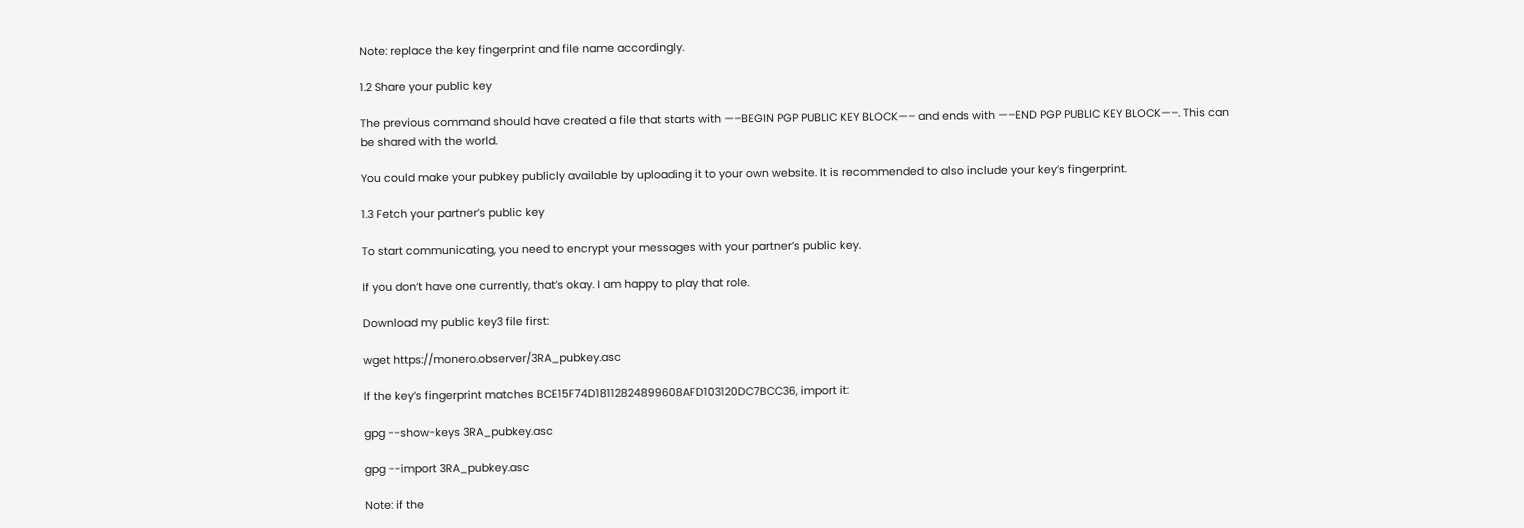Note: replace the key fingerprint and file name accordingly.

1.2 Share your public key

The previous command should have created a file that starts with —–BEGIN PGP PUBLIC KEY BLOCK—– and ends with —–END PGP PUBLIC KEY BLOCK—–. This can be shared with the world.

You could make your pubkey publicly available by uploading it to your own website. It is recommended to also include your key’s fingerprint.

1.3 Fetch your partner’s public key

To start communicating, you need to encrypt your messages with your partner’s public key.

If you don’t have one currently, that’s okay. I am happy to play that role.

Download my public key3 file first:

wget https://monero.observer/3RA_pubkey.asc

If the key’s fingerprint matches BCE15F74D18112824899608AFD103120DC7BCC36, import it:

gpg --show-keys 3RA_pubkey.asc

gpg --import 3RA_pubkey.asc

Note: if the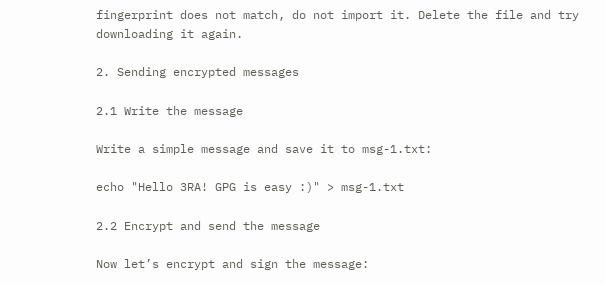fingerprint does not match, do not import it. Delete the file and try downloading it again.

2. Sending encrypted messages

2.1 Write the message

Write a simple message and save it to msg-1.txt:

echo "Hello 3RA! GPG is easy :)" > msg-1.txt

2.2 Encrypt and send the message

Now let’s encrypt and sign the message: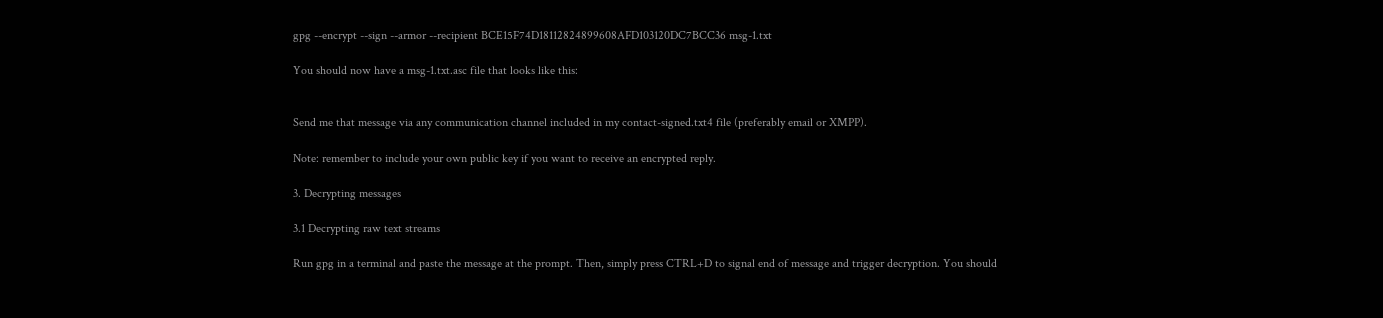gpg --encrypt --sign --armor --recipient BCE15F74D18112824899608AFD103120DC7BCC36 msg-1.txt

You should now have a msg-1.txt.asc file that looks like this:


Send me that message via any communication channel included in my contact-signed.txt4 file (preferably email or XMPP).

Note: remember to include your own public key if you want to receive an encrypted reply.

3. Decrypting messages

3.1 Decrypting raw text streams

Run gpg in a terminal and paste the message at the prompt. Then, simply press CTRL+D to signal end of message and trigger decryption. You should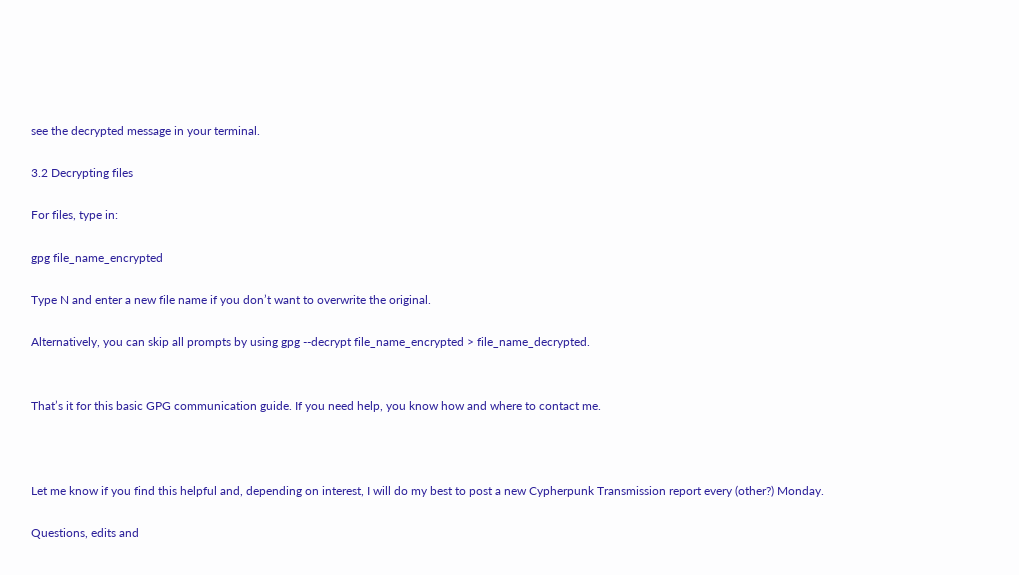see the decrypted message in your terminal.

3.2 Decrypting files

For files, type in:

gpg file_name_encrypted

Type N and enter a new file name if you don’t want to overwrite the original.

Alternatively, you can skip all prompts by using gpg --decrypt file_name_encrypted > file_name_decrypted.


That’s it for this basic GPG communication guide. If you need help, you know how and where to contact me.



Let me know if you find this helpful and, depending on interest, I will do my best to post a new Cypherpunk Transmission report every (other?) Monday.

Questions, edits and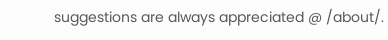suggestions are always appreciated @ /about/.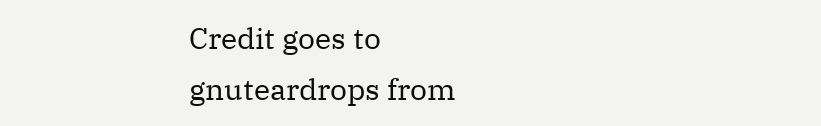Credit goes to gnuteardrops from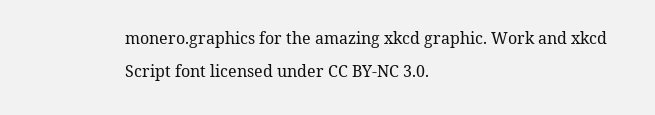monero.graphics for the amazing xkcd graphic. Work and xkcd Script font licensed under CC BY-NC 3.0.